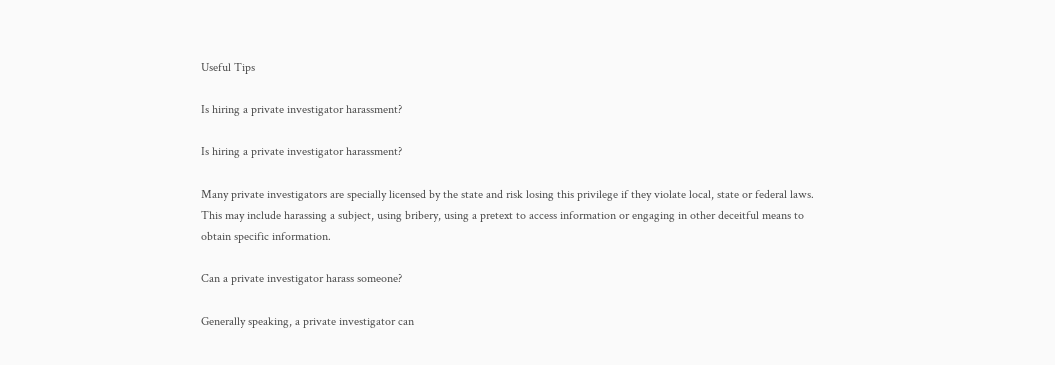Useful Tips

Is hiring a private investigator harassment?

Is hiring a private investigator harassment?

Many private investigators are specially licensed by the state and risk losing this privilege if they violate local, state or federal laws. This may include harassing a subject, using bribery, using a pretext to access information or engaging in other deceitful means to obtain specific information.

Can a private investigator harass someone?

Generally speaking, a private investigator can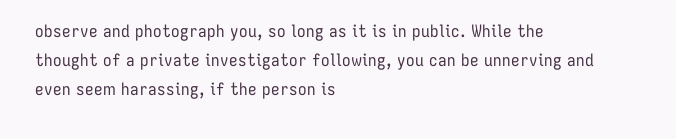observe and photograph you, so long as it is in public. While the thought of a private investigator following, you can be unnerving and even seem harassing, if the person is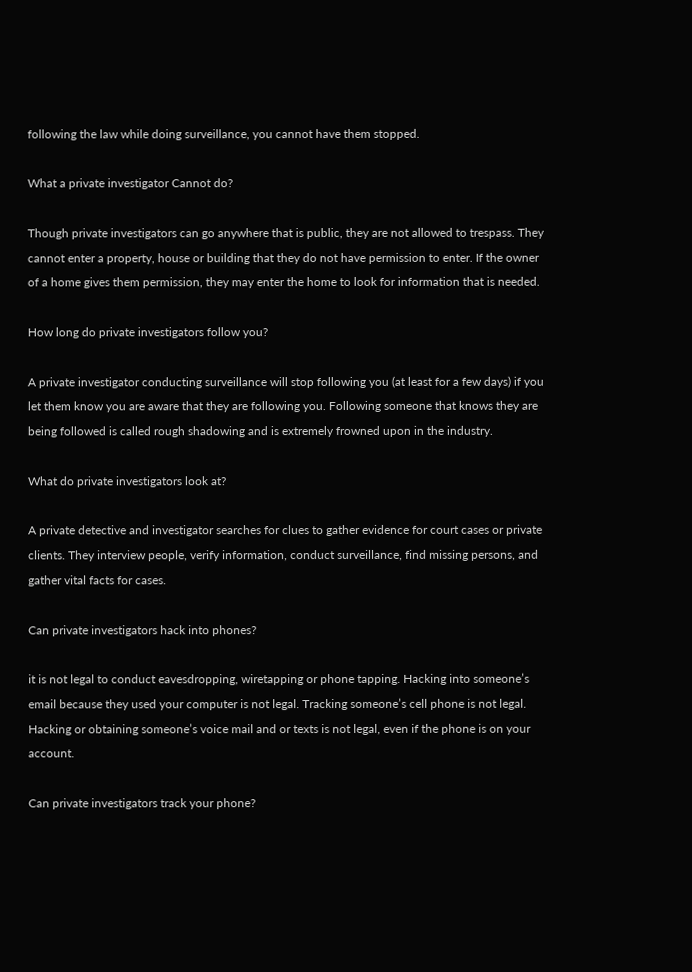following the law while doing surveillance, you cannot have them stopped.

What a private investigator Cannot do?

Though private investigators can go anywhere that is public, they are not allowed to trespass. They cannot enter a property, house or building that they do not have permission to enter. If the owner of a home gives them permission, they may enter the home to look for information that is needed.

How long do private investigators follow you?

A private investigator conducting surveillance will stop following you (at least for a few days) if you let them know you are aware that they are following you. Following someone that knows they are being followed is called rough shadowing and is extremely frowned upon in the industry.

What do private investigators look at?

A private detective and investigator searches for clues to gather evidence for court cases or private clients. They interview people, verify information, conduct surveillance, find missing persons, and gather vital facts for cases.

Can private investigators hack into phones?

it is not legal to conduct eavesdropping, wiretapping or phone tapping. Hacking into someone’s email because they used your computer is not legal. Tracking someone’s cell phone is not legal. Hacking or obtaining someone’s voice mail and or texts is not legal, even if the phone is on your account.

Can private investigators track your phone?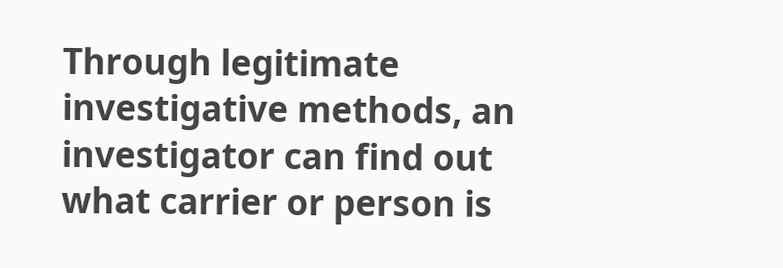Through legitimate investigative methods, an investigator can find out what carrier or person is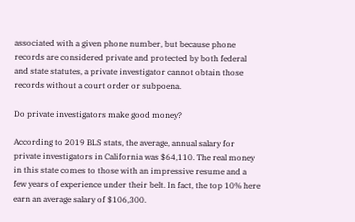associated with a given phone number, but because phone records are considered private and protected by both federal and state statutes, a private investigator cannot obtain those records without a court order or subpoena.

Do private investigators make good money?

According to 2019 BLS stats, the average, annual salary for private investigators in California was $64,110. The real money in this state comes to those with an impressive resume and a few years of experience under their belt. In fact, the top 10% here earn an average salary of $106,300.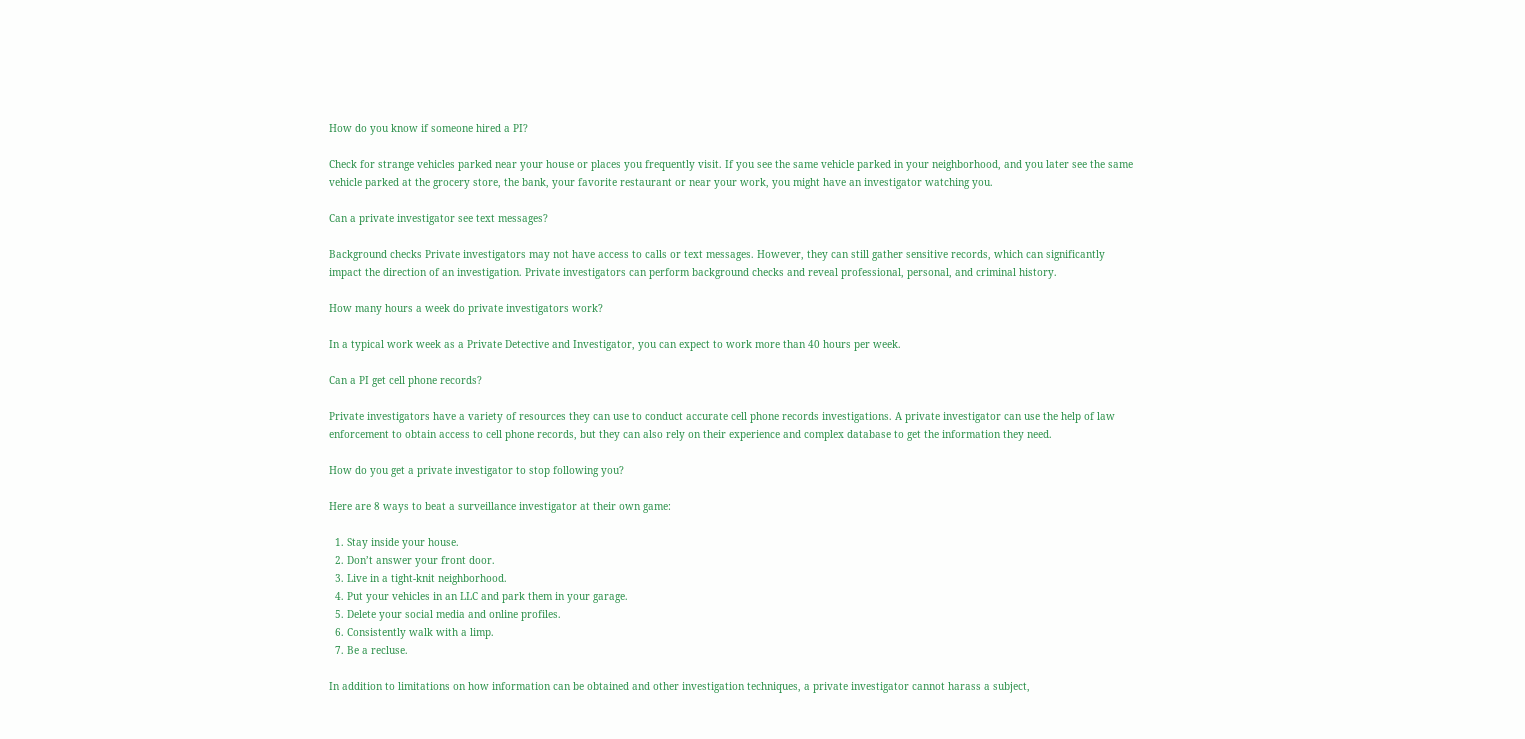How do you know if someone hired a PI?

Check for strange vehicles parked near your house or places you frequently visit. If you see the same vehicle parked in your neighborhood, and you later see the same vehicle parked at the grocery store, the bank, your favorite restaurant or near your work, you might have an investigator watching you.

Can a private investigator see text messages?

Background checks Private investigators may not have access to calls or text messages. However, they can still gather sensitive records, which can significantly impact the direction of an investigation. Private investigators can perform background checks and reveal professional, personal, and criminal history.

How many hours a week do private investigators work?

In a typical work week as a Private Detective and Investigator, you can expect to work more than 40 hours per week.

Can a PI get cell phone records?

Private investigators have a variety of resources they can use to conduct accurate cell phone records investigations. A private investigator can use the help of law enforcement to obtain access to cell phone records, but they can also rely on their experience and complex database to get the information they need.

How do you get a private investigator to stop following you?

Here are 8 ways to beat a surveillance investigator at their own game:

  1. Stay inside your house.
  2. Don’t answer your front door.
  3. Live in a tight-knit neighborhood.
  4. Put your vehicles in an LLC and park them in your garage.
  5. Delete your social media and online profiles.
  6. Consistently walk with a limp.
  7. Be a recluse.

In addition to limitations on how information can be obtained and other investigation techniques, a private investigator cannot harass a subject,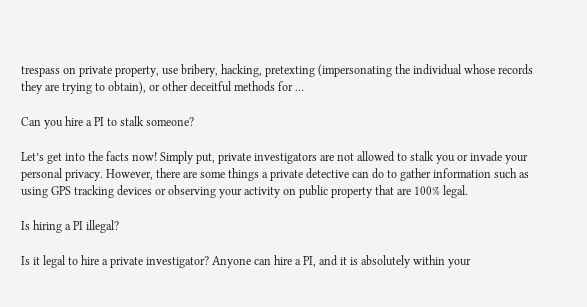trespass on private property, use bribery, hacking, pretexting (impersonating the individual whose records they are trying to obtain), or other deceitful methods for …

Can you hire a PI to stalk someone?

Let’s get into the facts now! Simply put, private investigators are not allowed to stalk you or invade your personal privacy. However, there are some things a private detective can do to gather information such as using GPS tracking devices or observing your activity on public property that are 100% legal.

Is hiring a PI illegal?

Is it legal to hire a private investigator? Anyone can hire a PI, and it is absolutely within your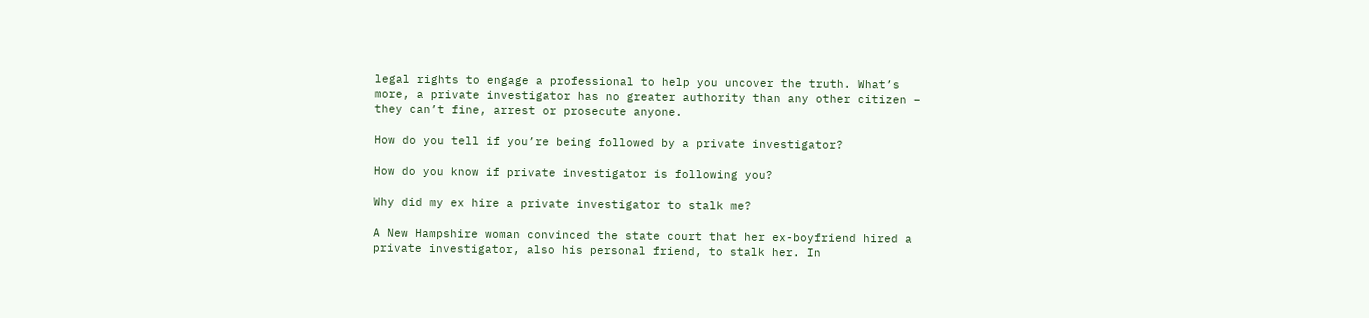legal rights to engage a professional to help you uncover the truth. What’s more, a private investigator has no greater authority than any other citizen – they can’t fine, arrest or prosecute anyone.

How do you tell if you’re being followed by a private investigator?

How do you know if private investigator is following you?

Why did my ex hire a private investigator to stalk me?

A New Hampshire woman convinced the state court that her ex-boyfriend hired a private investigator, also his personal friend, to stalk her. In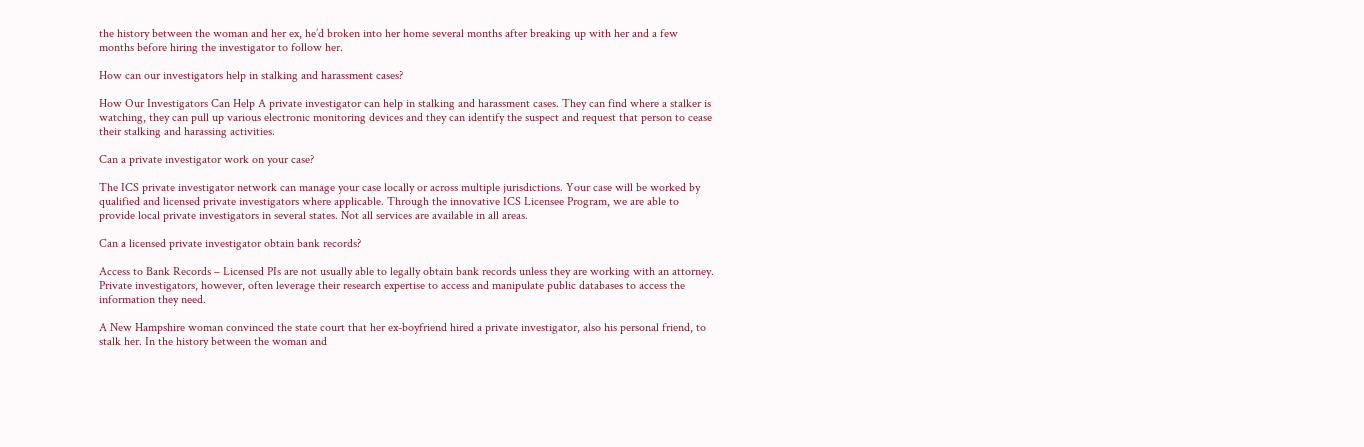the history between the woman and her ex, he’d broken into her home several months after breaking up with her and a few months before hiring the investigator to follow her.

How can our investigators help in stalking and harassment cases?

How Our Investigators Can Help A private investigator can help in stalking and harassment cases. They can find where a stalker is watching, they can pull up various electronic monitoring devices and they can identify the suspect and request that person to cease their stalking and harassing activities.

Can a private investigator work on your case?

The ICS private investigator network can manage your case locally or across multiple jurisdictions. Your case will be worked by qualified and licensed private investigators where applicable. Through the innovative ICS Licensee Program, we are able to provide local private investigators in several states. Not all services are available in all areas.

Can a licensed private investigator obtain bank records?

Access to Bank Records – Licensed PIs are not usually able to legally obtain bank records unless they are working with an attorney. Private investigators, however, often leverage their research expertise to access and manipulate public databases to access the information they need.

A New Hampshire woman convinced the state court that her ex-boyfriend hired a private investigator, also his personal friend, to stalk her. In the history between the woman and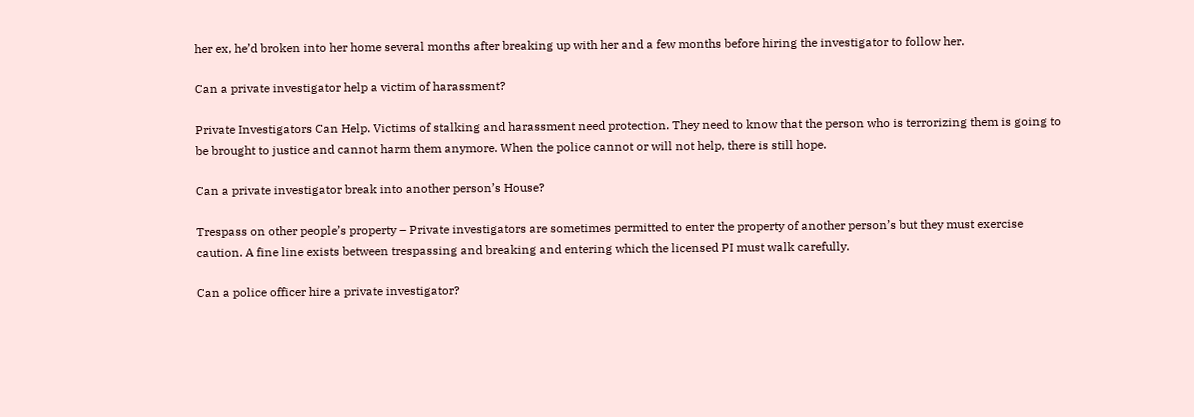her ex, he’d broken into her home several months after breaking up with her and a few months before hiring the investigator to follow her.

Can a private investigator help a victim of harassment?

Private Investigators Can Help. Victims of stalking and harassment need protection. They need to know that the person who is terrorizing them is going to be brought to justice and cannot harm them anymore. When the police cannot or will not help, there is still hope.

Can a private investigator break into another person’s House?

Trespass on other people’s property – Private investigators are sometimes permitted to enter the property of another person’s but they must exercise caution. A fine line exists between trespassing and breaking and entering which the licensed PI must walk carefully.

Can a police officer hire a private investigator?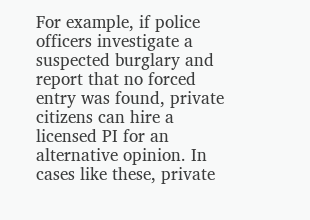For example, if police officers investigate a suspected burglary and report that no forced entry was found, private citizens can hire a licensed PI for an alternative opinion. In cases like these, private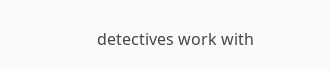detectives work with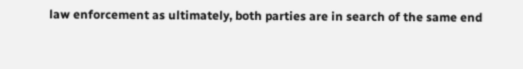law enforcement as ultimately, both parties are in search of the same end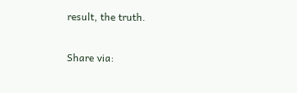result, the truth.

Share via: